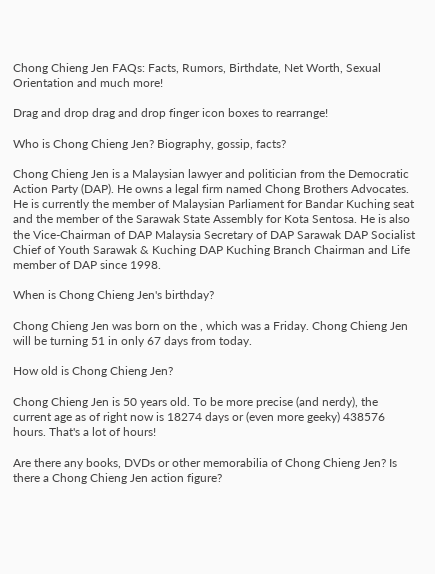Chong Chieng Jen FAQs: Facts, Rumors, Birthdate, Net Worth, Sexual Orientation and much more!

Drag and drop drag and drop finger icon boxes to rearrange!

Who is Chong Chieng Jen? Biography, gossip, facts?

Chong Chieng Jen is a Malaysian lawyer and politician from the Democratic Action Party (DAP). He owns a legal firm named Chong Brothers Advocates. He is currently the member of Malaysian Parliament for Bandar Kuching seat and the member of the Sarawak State Assembly for Kota Sentosa. He is also the Vice-Chairman of DAP Malaysia Secretary of DAP Sarawak DAP Socialist Chief of Youth Sarawak & Kuching DAP Kuching Branch Chairman and Life member of DAP since 1998.

When is Chong Chieng Jen's birthday?

Chong Chieng Jen was born on the , which was a Friday. Chong Chieng Jen will be turning 51 in only 67 days from today.

How old is Chong Chieng Jen?

Chong Chieng Jen is 50 years old. To be more precise (and nerdy), the current age as of right now is 18274 days or (even more geeky) 438576 hours. That's a lot of hours!

Are there any books, DVDs or other memorabilia of Chong Chieng Jen? Is there a Chong Chieng Jen action figure?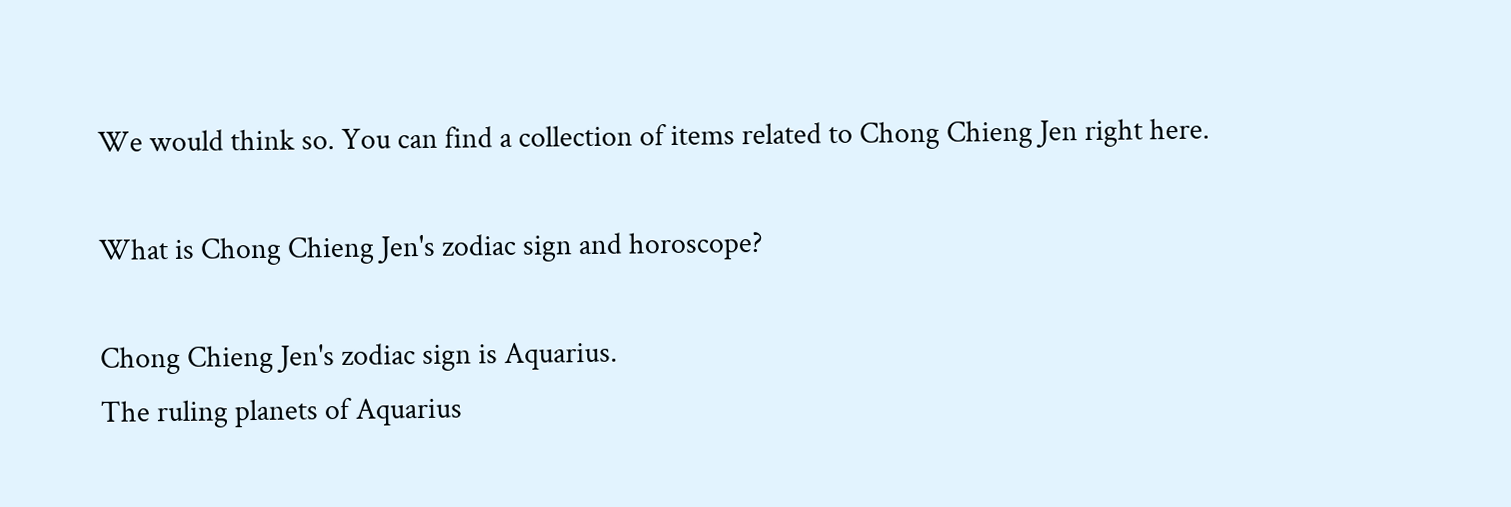We would think so. You can find a collection of items related to Chong Chieng Jen right here.

What is Chong Chieng Jen's zodiac sign and horoscope?

Chong Chieng Jen's zodiac sign is Aquarius.
The ruling planets of Aquarius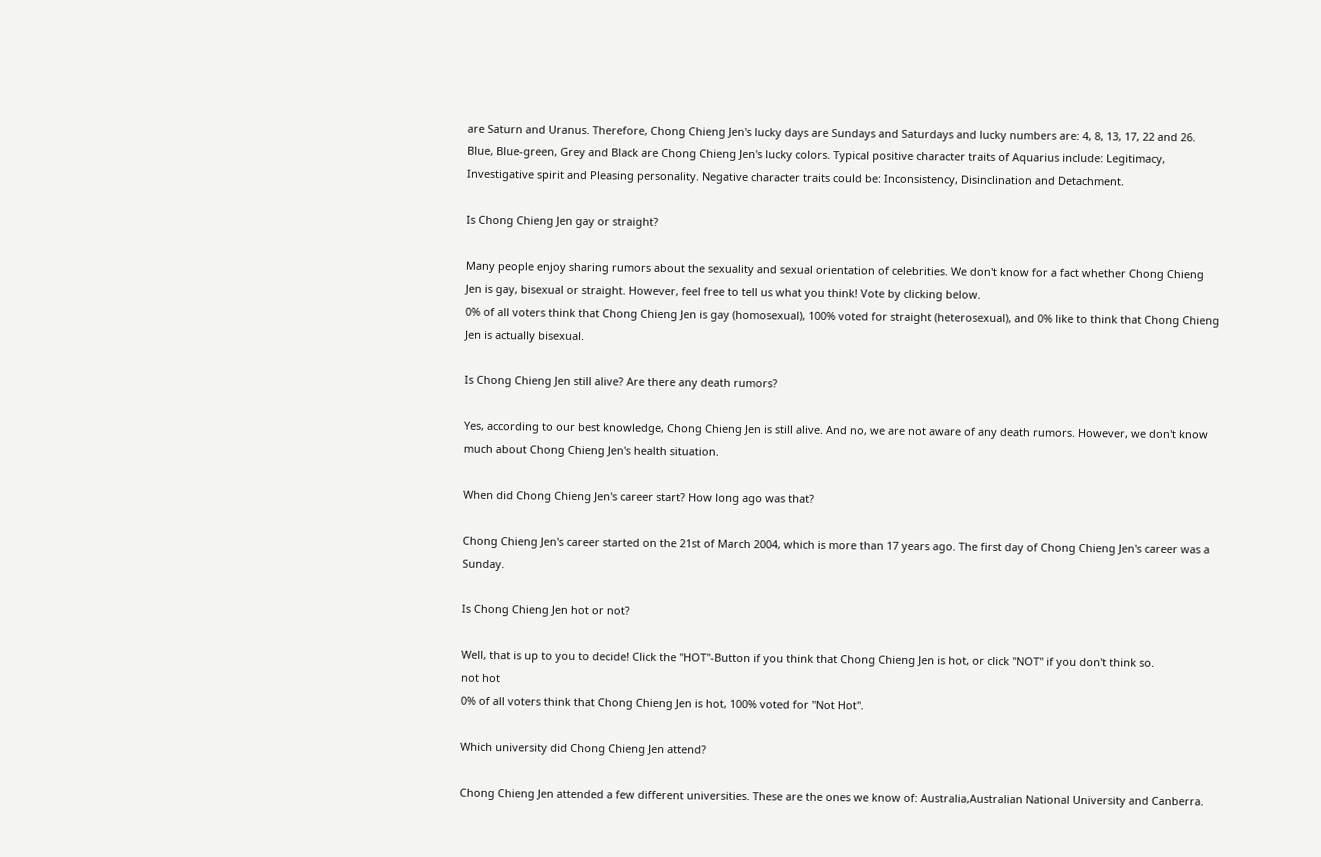are Saturn and Uranus. Therefore, Chong Chieng Jen's lucky days are Sundays and Saturdays and lucky numbers are: 4, 8, 13, 17, 22 and 26. Blue, Blue-green, Grey and Black are Chong Chieng Jen's lucky colors. Typical positive character traits of Aquarius include: Legitimacy, Investigative spirit and Pleasing personality. Negative character traits could be: Inconsistency, Disinclination and Detachment.

Is Chong Chieng Jen gay or straight?

Many people enjoy sharing rumors about the sexuality and sexual orientation of celebrities. We don't know for a fact whether Chong Chieng Jen is gay, bisexual or straight. However, feel free to tell us what you think! Vote by clicking below.
0% of all voters think that Chong Chieng Jen is gay (homosexual), 100% voted for straight (heterosexual), and 0% like to think that Chong Chieng Jen is actually bisexual.

Is Chong Chieng Jen still alive? Are there any death rumors?

Yes, according to our best knowledge, Chong Chieng Jen is still alive. And no, we are not aware of any death rumors. However, we don't know much about Chong Chieng Jen's health situation.

When did Chong Chieng Jen's career start? How long ago was that?

Chong Chieng Jen's career started on the 21st of March 2004, which is more than 17 years ago. The first day of Chong Chieng Jen's career was a Sunday.

Is Chong Chieng Jen hot or not?

Well, that is up to you to decide! Click the "HOT"-Button if you think that Chong Chieng Jen is hot, or click "NOT" if you don't think so.
not hot
0% of all voters think that Chong Chieng Jen is hot, 100% voted for "Not Hot".

Which university did Chong Chieng Jen attend?

Chong Chieng Jen attended a few different universities. These are the ones we know of: Australia,Australian National University and Canberra.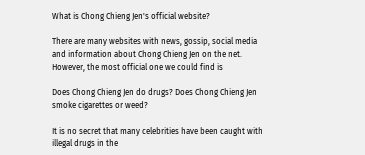What is Chong Chieng Jen's official website?

There are many websites with news, gossip, social media and information about Chong Chieng Jen on the net. However, the most official one we could find is

Does Chong Chieng Jen do drugs? Does Chong Chieng Jen smoke cigarettes or weed?

It is no secret that many celebrities have been caught with illegal drugs in the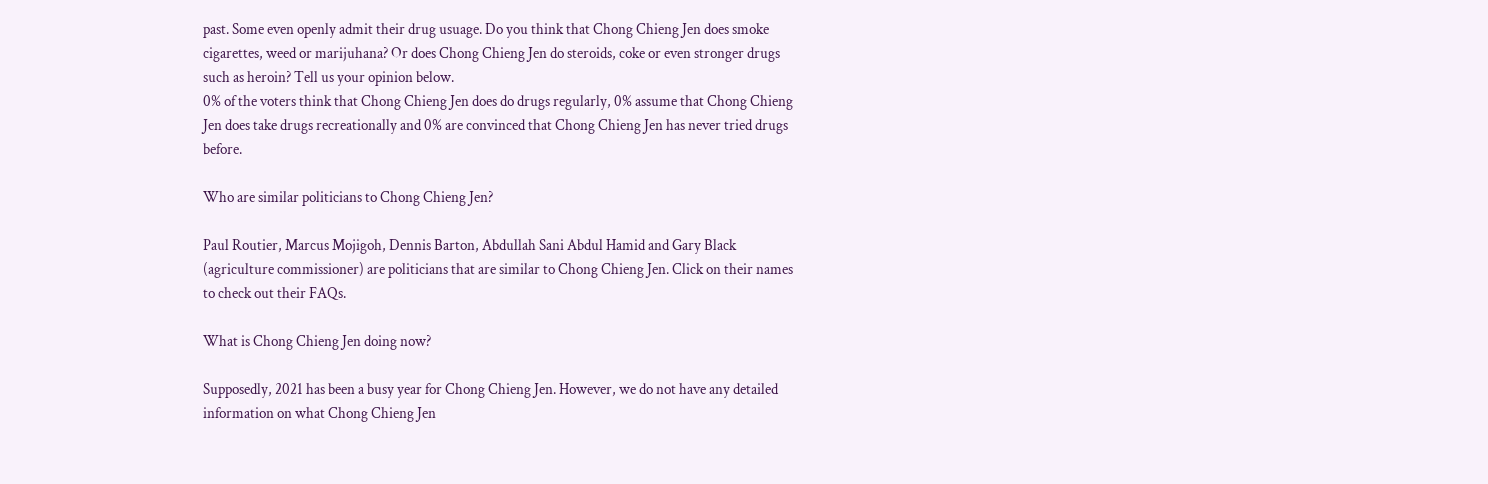past. Some even openly admit their drug usuage. Do you think that Chong Chieng Jen does smoke cigarettes, weed or marijuhana? Or does Chong Chieng Jen do steroids, coke or even stronger drugs such as heroin? Tell us your opinion below.
0% of the voters think that Chong Chieng Jen does do drugs regularly, 0% assume that Chong Chieng Jen does take drugs recreationally and 0% are convinced that Chong Chieng Jen has never tried drugs before.

Who are similar politicians to Chong Chieng Jen?

Paul Routier, Marcus Mojigoh, Dennis Barton, Abdullah Sani Abdul Hamid and Gary Black (agriculture commissioner) are politicians that are similar to Chong Chieng Jen. Click on their names to check out their FAQs.

What is Chong Chieng Jen doing now?

Supposedly, 2021 has been a busy year for Chong Chieng Jen. However, we do not have any detailed information on what Chong Chieng Jen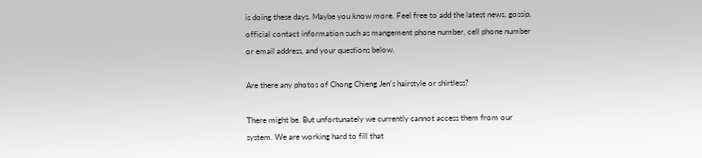is doing these days. Maybe you know more. Feel free to add the latest news, gossip, official contact information such as mangement phone number, cell phone number or email address, and your questions below.

Are there any photos of Chong Chieng Jen's hairstyle or shirtless?

There might be. But unfortunately we currently cannot access them from our system. We are working hard to fill that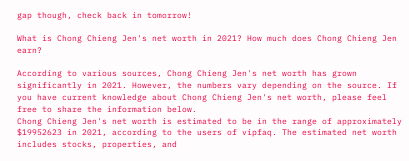gap though, check back in tomorrow!

What is Chong Chieng Jen's net worth in 2021? How much does Chong Chieng Jen earn?

According to various sources, Chong Chieng Jen's net worth has grown significantly in 2021. However, the numbers vary depending on the source. If you have current knowledge about Chong Chieng Jen's net worth, please feel free to share the information below.
Chong Chieng Jen's net worth is estimated to be in the range of approximately $19952623 in 2021, according to the users of vipfaq. The estimated net worth includes stocks, properties, and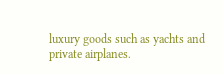luxury goods such as yachts and private airplanes.